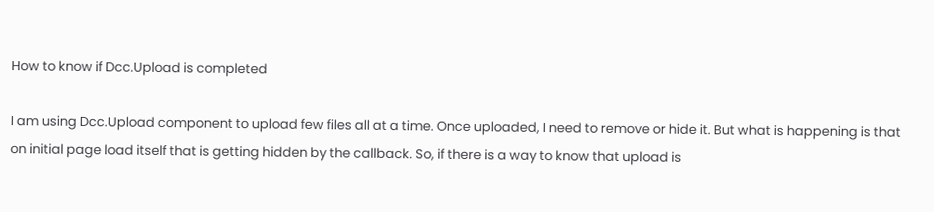How to know if Dcc.Upload is completed

I am using Dcc.Upload component to upload few files all at a time. Once uploaded, I need to remove or hide it. But what is happening is that on initial page load itself that is getting hidden by the callback. So, if there is a way to know that upload is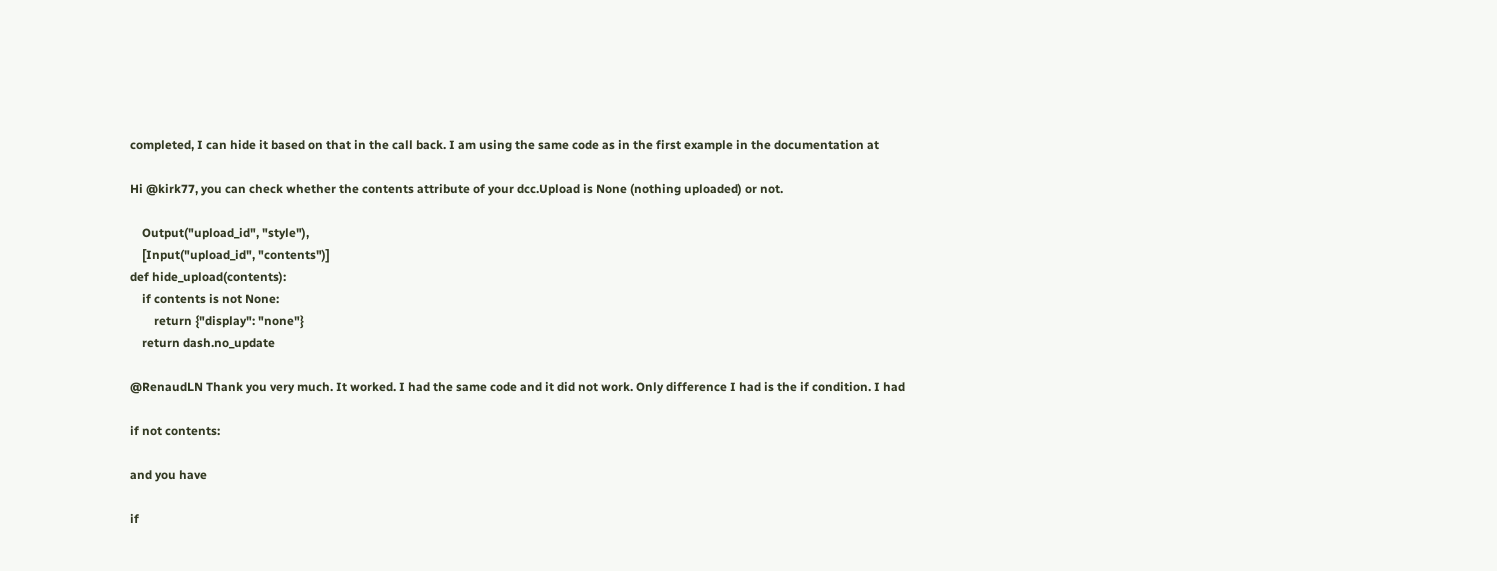completed, I can hide it based on that in the call back. I am using the same code as in the first example in the documentation at

Hi @kirk77, you can check whether the contents attribute of your dcc.Upload is None (nothing uploaded) or not.

    Output("upload_id", "style"),
    [Input("upload_id", "contents")]
def hide_upload(contents):
    if contents is not None:
        return {"display": "none"}
    return dash.no_update

@RenaudLN Thank you very much. It worked. I had the same code and it did not work. Only difference I had is the if condition. I had

if not contents:

and you have

if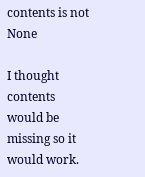contents is not None

I thought contents would be missing so it would work.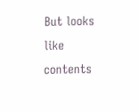But looks like contents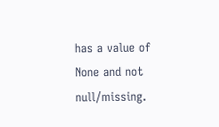has a value of None and not null/missing.